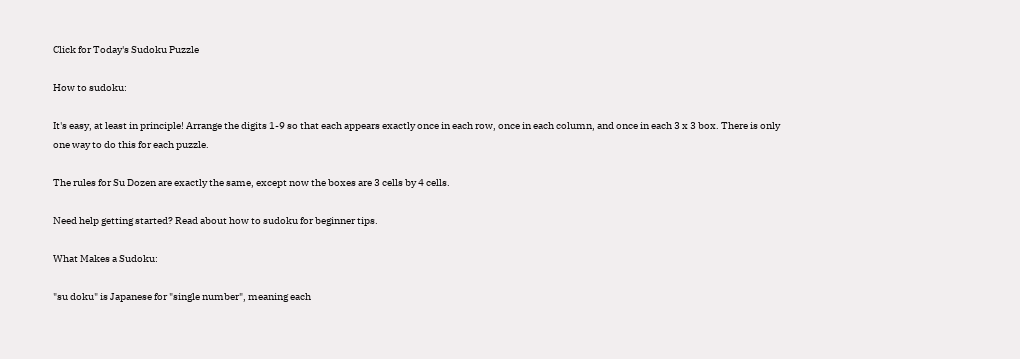Click for Today's Sudoku Puzzle

How to sudoku:

It's easy, at least in principle! Arrange the digits 1-9 so that each appears exactly once in each row, once in each column, and once in each 3 x 3 box. There is only one way to do this for each puzzle.

The rules for Su Dozen are exactly the same, except now the boxes are 3 cells by 4 cells.

Need help getting started? Read about how to sudoku for beginner tips.

What Makes a Sudoku:

"su doku" is Japanese for "single number", meaning each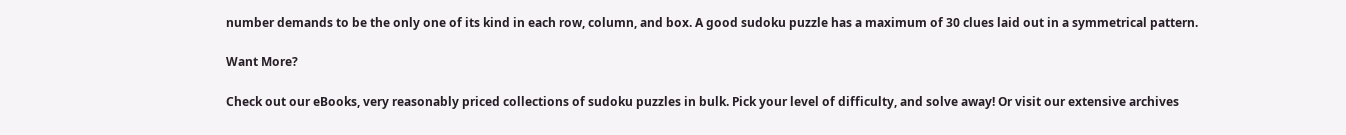number demands to be the only one of its kind in each row, column, and box. A good sudoku puzzle has a maximum of 30 clues laid out in a symmetrical pattern.

Want More?

Check out our eBooks, very reasonably priced collections of sudoku puzzles in bulk. Pick your level of difficulty, and solve away! Or visit our extensive archives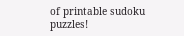of printable sudoku puzzles!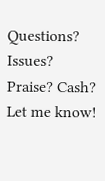Questions? Issues? Praise? Cash? Let me know!